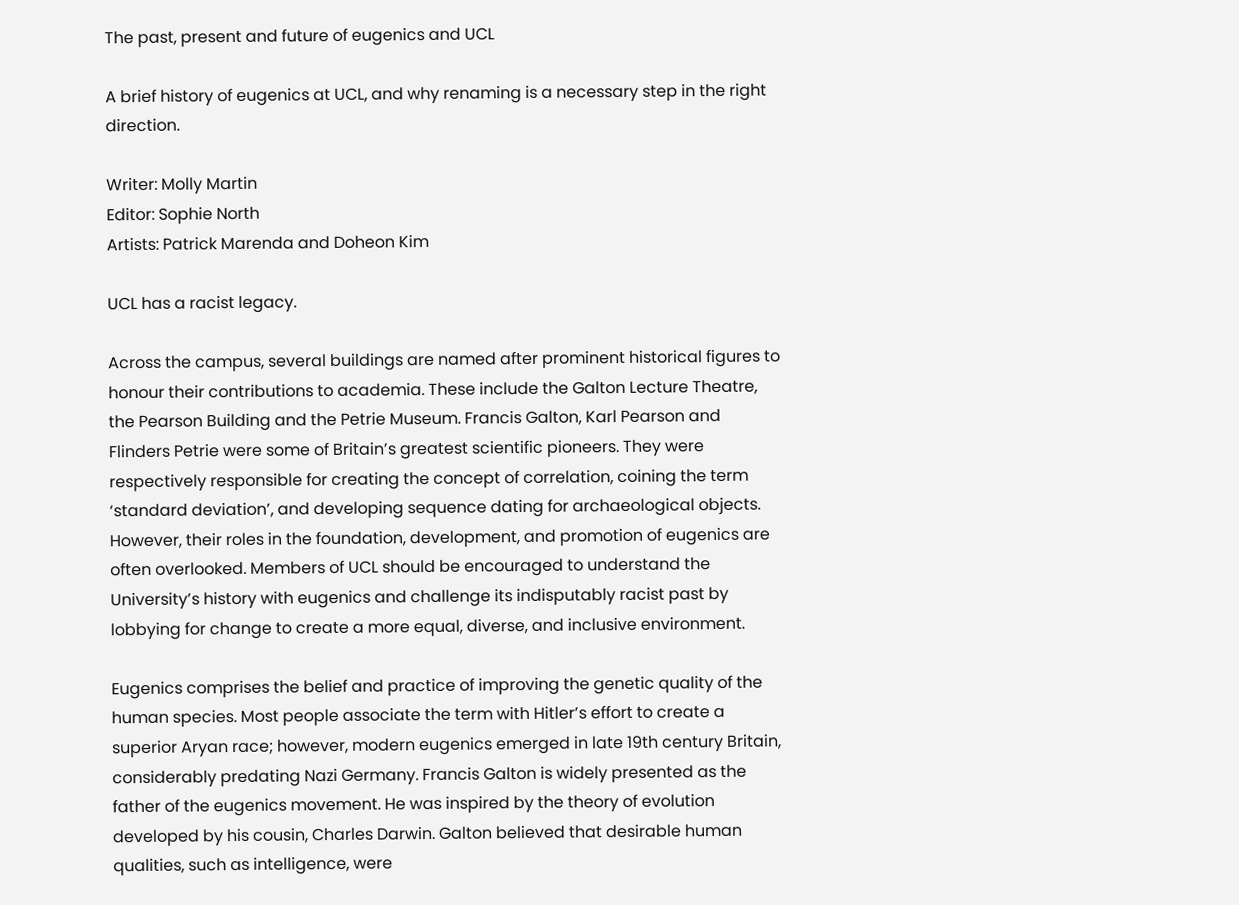The past, present and future of eugenics and UCL

A brief history of eugenics at UCL, and why renaming is a necessary step in the right direction.

Writer: Molly Martin
Editor: Sophie North
Artists: Patrick Marenda and Doheon Kim

UCL has a racist legacy.

Across the campus, several buildings are named after prominent historical figures to honour their contributions to academia. These include the Galton Lecture Theatre, the Pearson Building and the Petrie Museum. Francis Galton, Karl Pearson and Flinders Petrie were some of Britain’s greatest scientific pioneers. They were respectively responsible for creating the concept of correlation, coining the term ‘standard deviation’, and developing sequence dating for archaeological objects. However, their roles in the foundation, development, and promotion of eugenics are often overlooked. Members of UCL should be encouraged to understand the University’s history with eugenics and challenge its indisputably racist past by lobbying for change to create a more equal, diverse, and inclusive environment.

Eugenics comprises the belief and practice of improving the genetic quality of the human species. Most people associate the term with Hitler’s effort to create a superior Aryan race; however, modern eugenics emerged in late 19th century Britain, considerably predating Nazi Germany. Francis Galton is widely presented as the father of the eugenics movement. He was inspired by the theory of evolution developed by his cousin, Charles Darwin. Galton believed that desirable human qualities, such as intelligence, were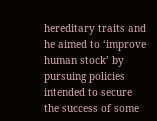hereditary traits and he aimed to ‘improve human stock’ by pursuing policies intended to secure the success of some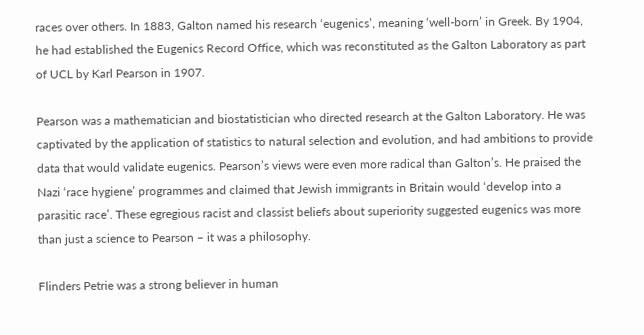races over others. In 1883, Galton named his research ‘eugenics’, meaning ‘well-born’ in Greek. By 1904, he had established the Eugenics Record Office, which was reconstituted as the Galton Laboratory as part of UCL by Karl Pearson in 1907.

Pearson was a mathematician and biostatistician who directed research at the Galton Laboratory. He was captivated by the application of statistics to natural selection and evolution, and had ambitions to provide data that would validate eugenics. Pearson’s views were even more radical than Galton’s. He praised the Nazi ‘race hygiene’ programmes and claimed that Jewish immigrants in Britain would ‘develop into a parasitic race’. These egregious racist and classist beliefs about superiority suggested eugenics was more than just a science to Pearson – it was a philosophy.

Flinders Petrie was a strong believer in human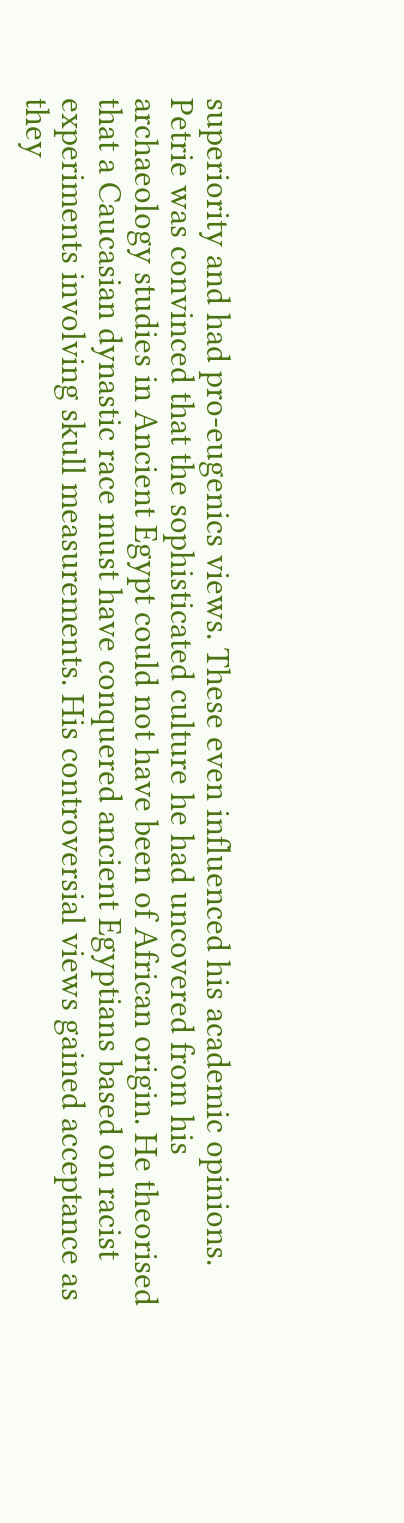superiority and had pro-eugenics views. These even influenced his academic opinions. Petrie was convinced that the sophisticated culture he had uncovered from his archaeology studies in Ancient Egypt could not have been of African origin. He theorised that a Caucasian dynastic race must have conquered ancient Egyptians based on racist experiments involving skull measurements. His controversial views gained acceptance as they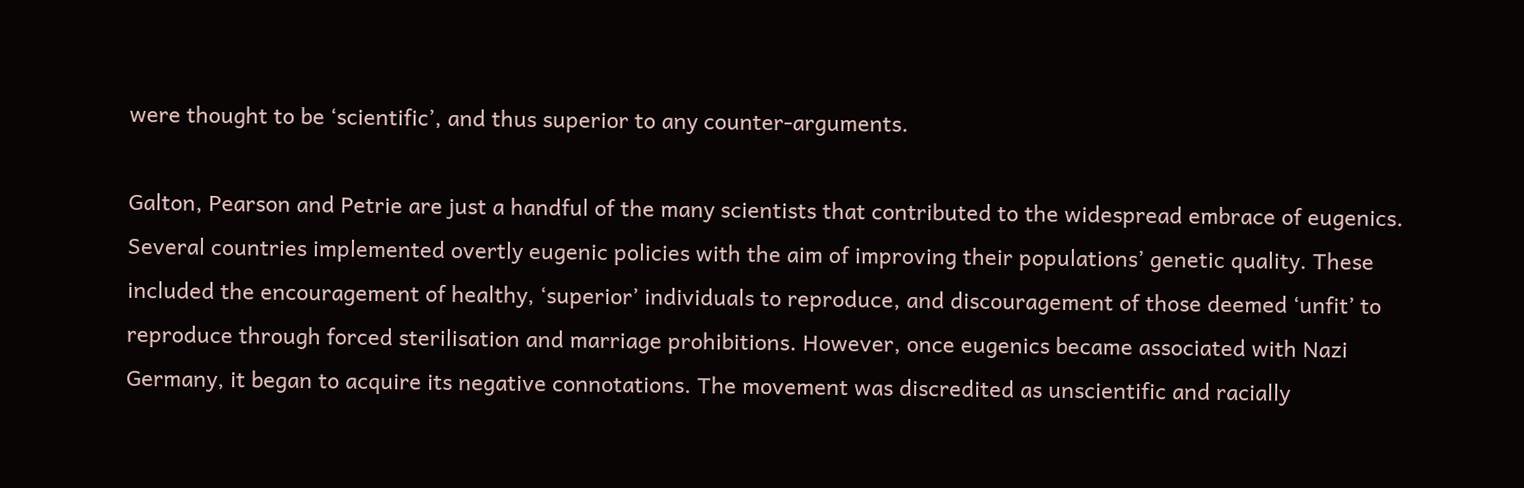were thought to be ‘scientific’, and thus superior to any counter-arguments.

Galton, Pearson and Petrie are just a handful of the many scientists that contributed to the widespread embrace of eugenics. Several countries implemented overtly eugenic policies with the aim of improving their populations’ genetic quality. These included the encouragement of healthy, ‘superior’ individuals to reproduce, and discouragement of those deemed ‘unfit’ to reproduce through forced sterilisation and marriage prohibitions. However, once eugenics became associated with Nazi Germany, it began to acquire its negative connotations. The movement was discredited as unscientific and racially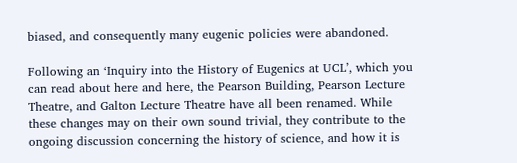biased, and consequently many eugenic policies were abandoned.

Following an ‘Inquiry into the History of Eugenics at UCL’, which you can read about here and here, the Pearson Building, Pearson Lecture Theatre, and Galton Lecture Theatre have all been renamed. While these changes may on their own sound trivial, they contribute to the ongoing discussion concerning the history of science, and how it is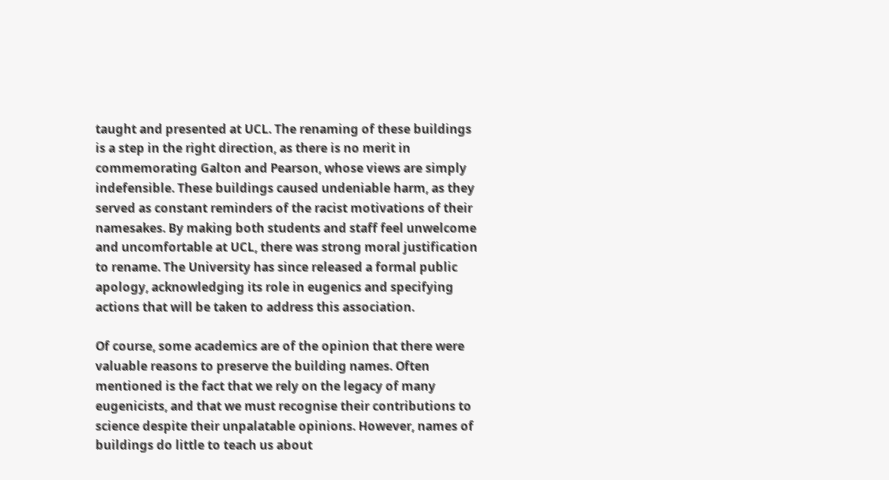taught and presented at UCL. The renaming of these buildings is a step in the right direction, as there is no merit in commemorating Galton and Pearson, whose views are simply indefensible. These buildings caused undeniable harm, as they served as constant reminders of the racist motivations of their namesakes. By making both students and staff feel unwelcome and uncomfortable at UCL, there was strong moral justification to rename. The University has since released a formal public apology, acknowledging its role in eugenics and specifying actions that will be taken to address this association.

Of course, some academics are of the opinion that there were valuable reasons to preserve the building names. Often mentioned is the fact that we rely on the legacy of many eugenicists, and that we must recognise their contributions to science despite their unpalatable opinions. However, names of buildings do little to teach us about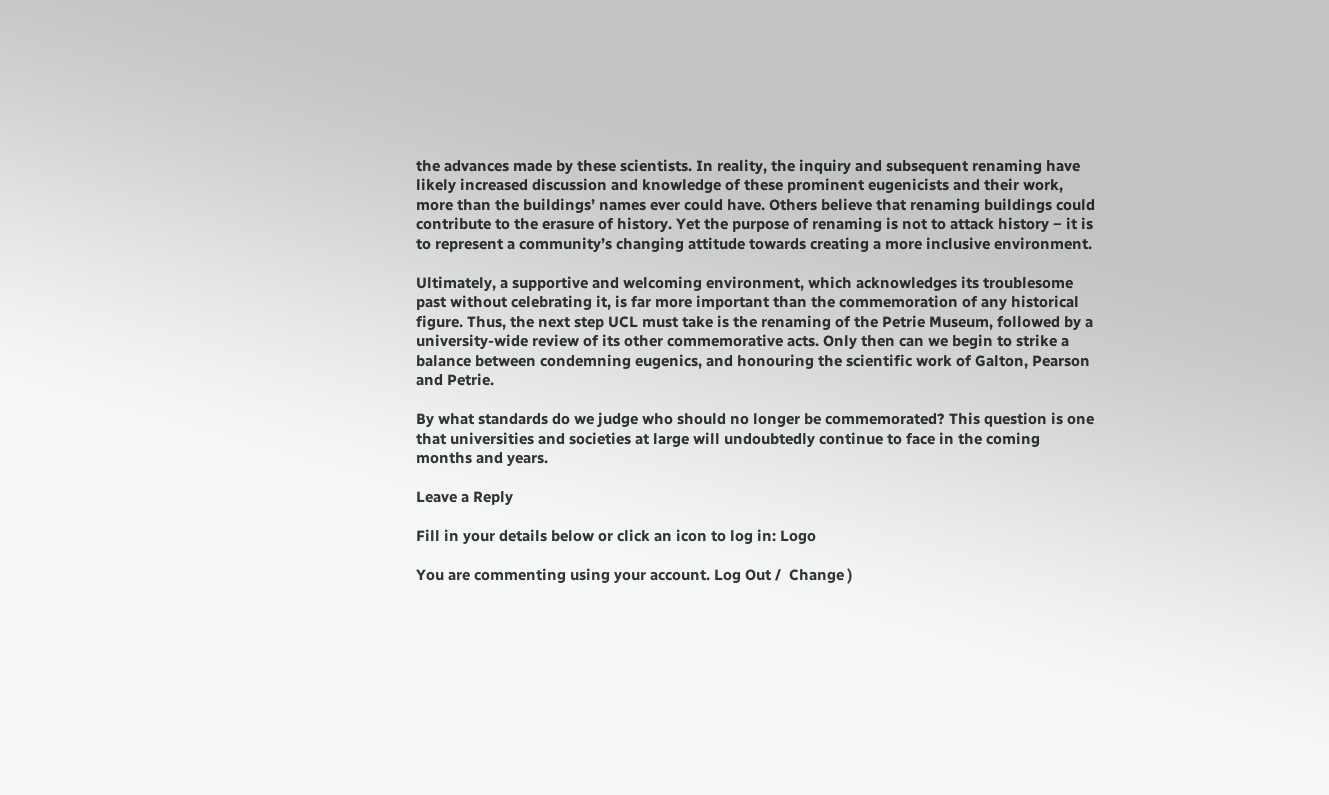the advances made by these scientists. In reality, the inquiry and subsequent renaming have likely increased discussion and knowledge of these prominent eugenicists and their work, more than the buildings’ names ever could have. Others believe that renaming buildings could contribute to the erasure of history. Yet the purpose of renaming is not to attack history ‒ it is to represent a community’s changing attitude towards creating a more inclusive environment.

Ultimately, a supportive and welcoming environment, which acknowledges its troublesome past without celebrating it, is far more important than the commemoration of any historical figure. Thus, the next step UCL must take is the renaming of the Petrie Museum, followed by a university-wide review of its other commemorative acts. Only then can we begin to strike a balance between condemning eugenics, and honouring the scientific work of Galton, Pearson and Petrie.

By what standards do we judge who should no longer be commemorated? This question is one that universities and societies at large will undoubtedly continue to face in the coming months and years.

Leave a Reply

Fill in your details below or click an icon to log in: Logo

You are commenting using your account. Log Out /  Change )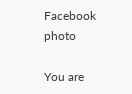Facebook photo

You are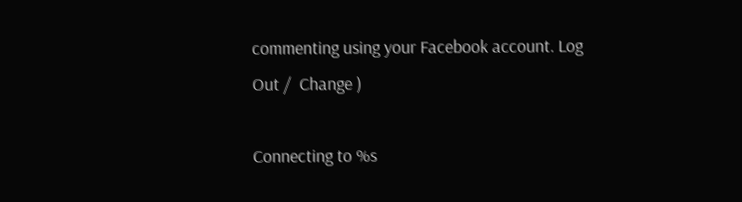commenting using your Facebook account. Log Out /  Change )

Connecting to %s